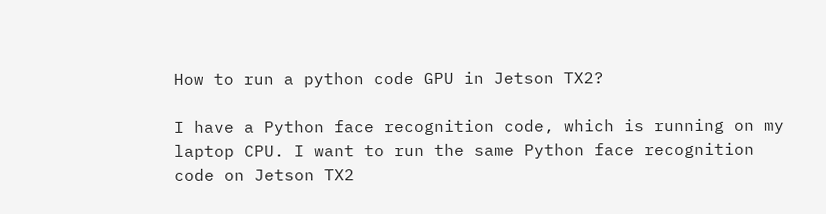How to run a python code GPU in Jetson TX2?

I have a Python face recognition code, which is running on my laptop CPU. I want to run the same Python face recognition code on Jetson TX2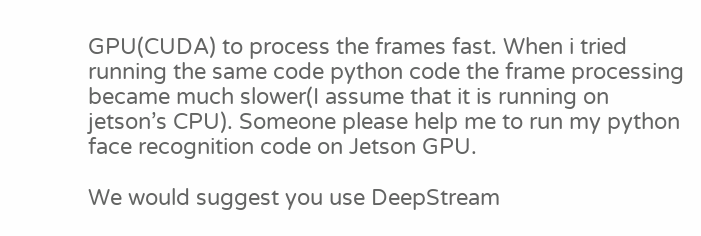GPU(CUDA) to process the frames fast. When i tried running the same code python code the frame processing became much slower(I assume that it is running on jetson’s CPU). Someone please help me to run my python face recognition code on Jetson GPU.

We would suggest you use DeepStream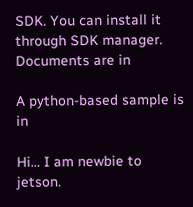SDK. You can install it through SDK manager.
Documents are in

A python-based sample is in

Hi… I am newbie to jetson.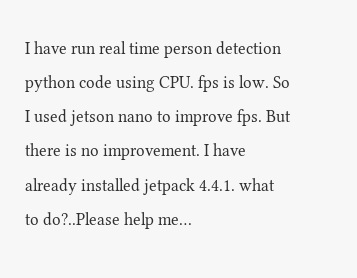I have run real time person detection python code using CPU. fps is low. So I used jetson nano to improve fps. But there is no improvement. I have already installed jetpack 4.4.1. what to do?..Please help me…